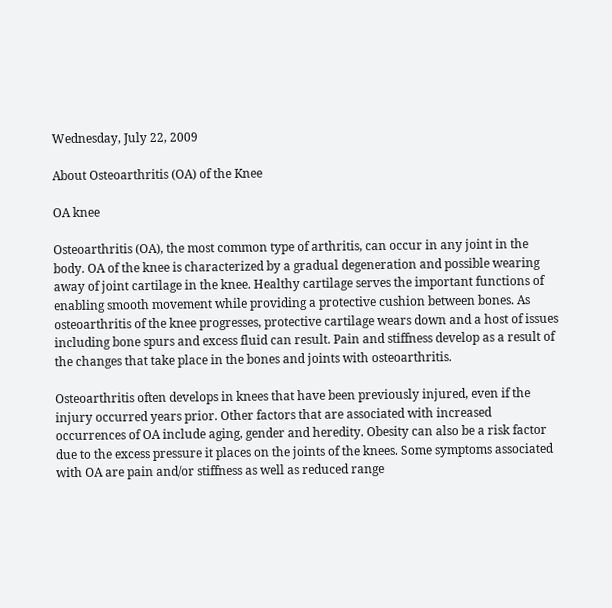Wednesday, July 22, 2009

About Osteoarthritis (OA) of the Knee

OA knee

Osteoarthritis (OA), the most common type of arthritis, can occur in any joint in the body. OA of the knee is characterized by a gradual degeneration and possible wearing away of joint cartilage in the knee. Healthy cartilage serves the important functions of enabling smooth movement while providing a protective cushion between bones. As osteoarthritis of the knee progresses, protective cartilage wears down and a host of issues including bone spurs and excess fluid can result. Pain and stiffness develop as a result of the changes that take place in the bones and joints with osteoarthritis.

Osteoarthritis often develops in knees that have been previously injured, even if the injury occurred years prior. Other factors that are associated with increased occurrences of OA include aging, gender and heredity. Obesity can also be a risk factor due to the excess pressure it places on the joints of the knees. Some symptoms associated with OA are pain and/or stiffness as well as reduced range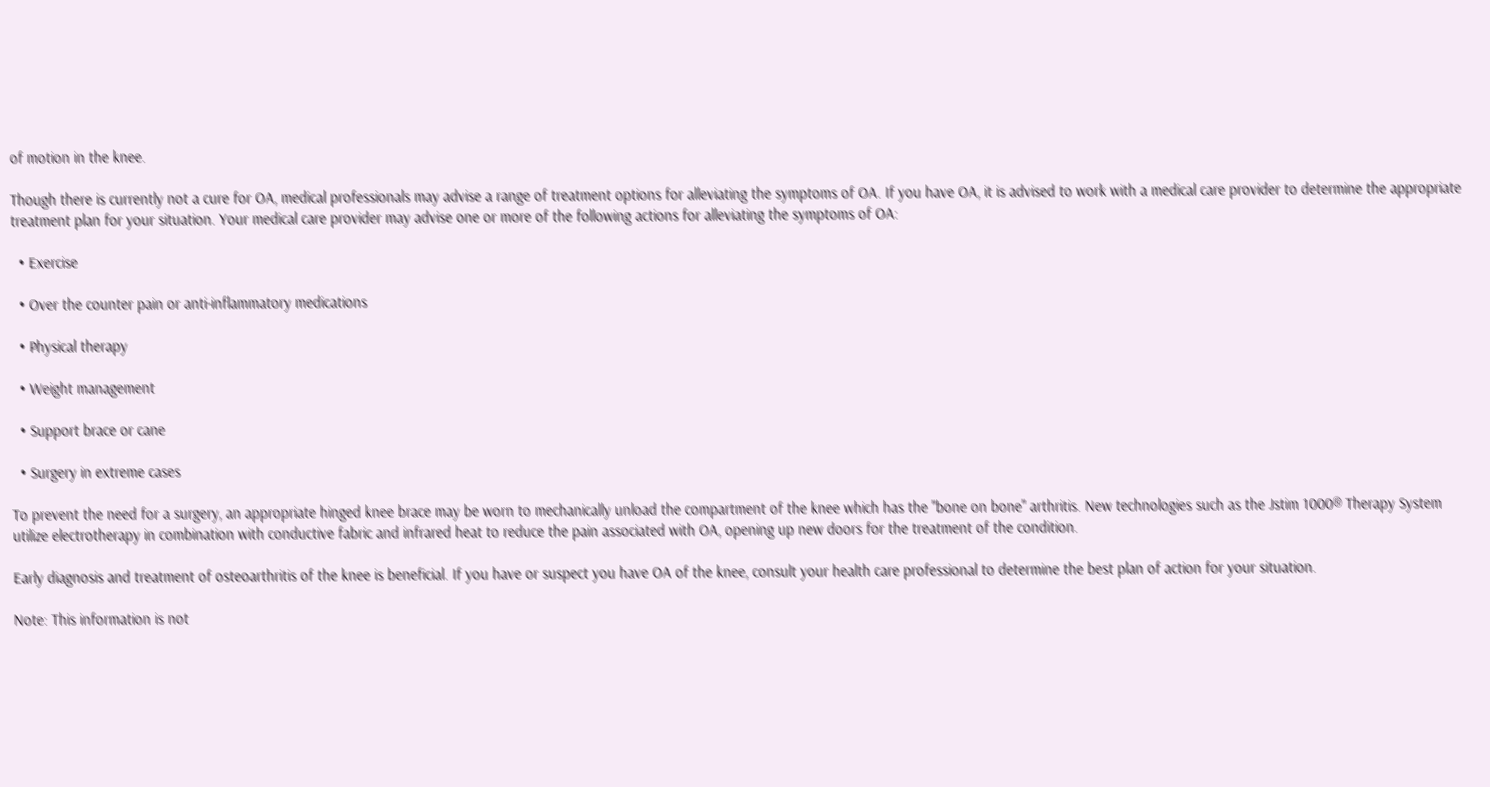of motion in the knee.

Though there is currently not a cure for OA, medical professionals may advise a range of treatment options for alleviating the symptoms of OA. If you have OA, it is advised to work with a medical care provider to determine the appropriate treatment plan for your situation. Your medical care provider may advise one or more of the following actions for alleviating the symptoms of OA:

  • Exercise

  • Over the counter pain or anti-inflammatory medications

  • Physical therapy

  • Weight management

  • Support brace or cane

  • Surgery in extreme cases

To prevent the need for a surgery, an appropriate hinged knee brace may be worn to mechanically unload the compartment of the knee which has the "bone on bone" arthritis. New technologies such as the Jstim 1000® Therapy System utilize electrotherapy in combination with conductive fabric and infrared heat to reduce the pain associated with OA, opening up new doors for the treatment of the condition.

Early diagnosis and treatment of osteoarthritis of the knee is beneficial. If you have or suspect you have OA of the knee, consult your health care professional to determine the best plan of action for your situation.

Note: This information is not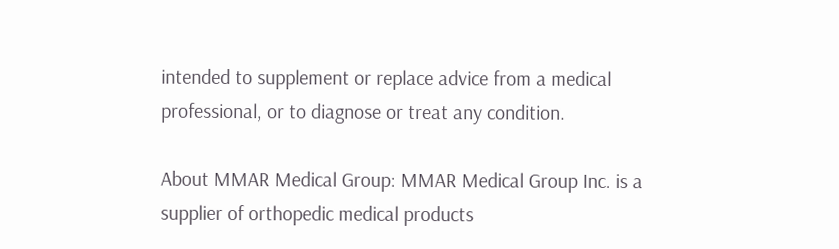intended to supplement or replace advice from a medical professional, or to diagnose or treat any condition.

About MMAR Medical Group: MMAR Medical Group Inc. is a supplier of orthopedic medical products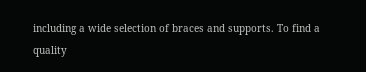including a wide selection of braces and supports. To find a quality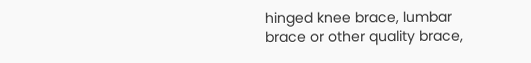hinged knee brace, lumbar brace or other quality brace,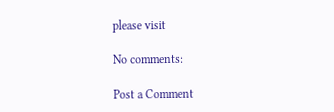please visit

No comments:

Post a Comment